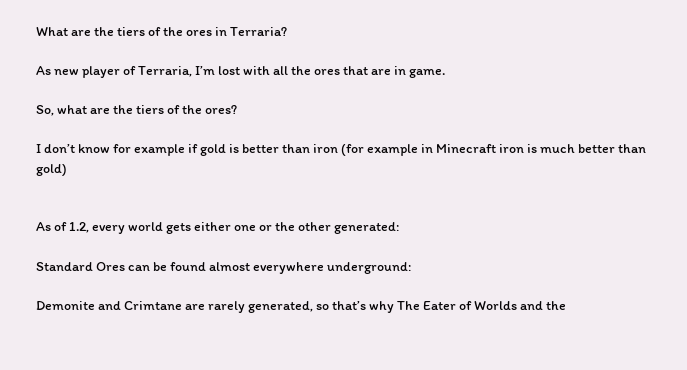What are the tiers of the ores in Terraria?

As new player of Terraria, I’m lost with all the ores that are in game.

So, what are the tiers of the ores?

I don’t know for example if gold is better than iron (for example in Minecraft iron is much better than gold)


As of 1.2, every world gets either one or the other generated:

Standard Ores can be found almost everywhere underground:

Demonite and Crimtane are rarely generated, so that’s why The Eater of Worlds and the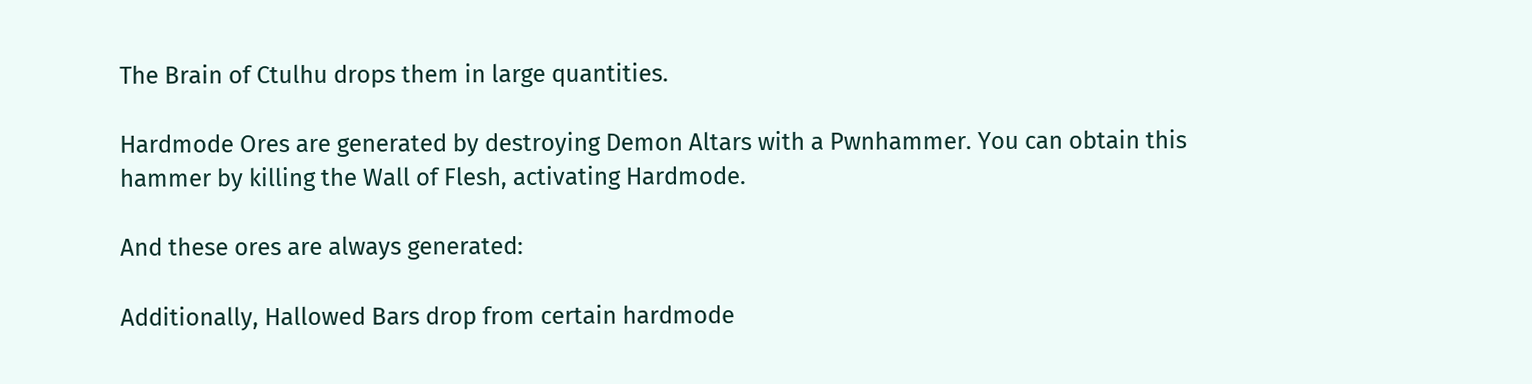The Brain of Ctulhu drops them in large quantities.

Hardmode Ores are generated by destroying Demon Altars with a Pwnhammer. You can obtain this hammer by killing the Wall of Flesh, activating Hardmode.

And these ores are always generated:

Additionally, Hallowed Bars drop from certain hardmode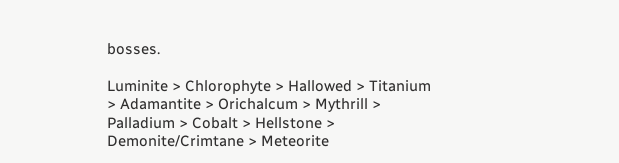bosses.

Luminite > Chlorophyte > Hallowed > Titanium > Adamantite > Orichalcum > Mythrill > Palladium > Cobalt > Hellstone > Demonite/Crimtane > Meteorite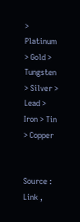> Platinum > Gold > Tungsten > Silver > Lead > Iron > Tin > Copper


Source : Link ,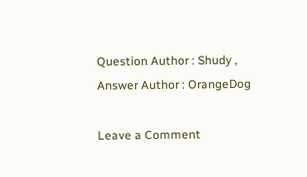Question Author : Shudy , Answer Author : OrangeDog

Leave a Comment